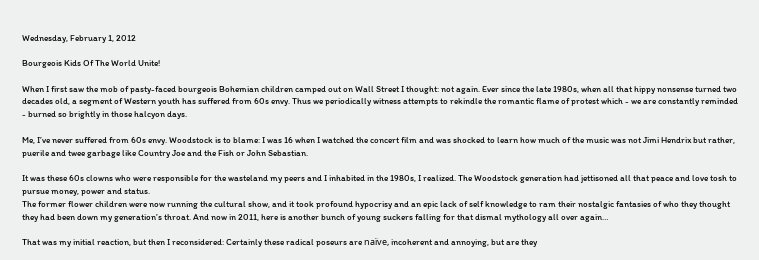Wednesday, February 1, 2012

Bourgeois Kids Of The World Unite!

When I first saw the mob of pasty-faced bourgeois Bohemian children camped out on Wall Street I thought: not again. Ever since the late 1980s, when all that hippy nonsense turned two decades old, a segment of Western youth has suffered from 60s envy. Thus we periodically witness attempts to rekindle the romantic flame of protest which - we are constantly reminded - burned so brightly in those halcyon days.

Me, I’ve never suffered from 60s envy. Woodstock is to blame: I was 16 when I watched the concert film and was shocked to learn how much of the music was not Jimi Hendrix but rather, puerile and twee garbage like Country Joe and the Fish or John Sebastian.

It was these 60s clowns who were responsible for the wasteland my peers and I inhabited in the 1980s, I realized. The Woodstock generation had jettisoned all that peace and love tosh to pursue money, power and status.
The former flower children were now running the cultural show, and it took profound hypocrisy and an epic lack of self knowledge to ram their nostalgic fantasies of who they thought they had been down my generation’s throat. And now in 2011, here is another bunch of young suckers falling for that dismal mythology all over again…

That was my initial reaction, but then I reconsidered: Certainly these radical poseurs are naïve, incoherent and annoying, but are they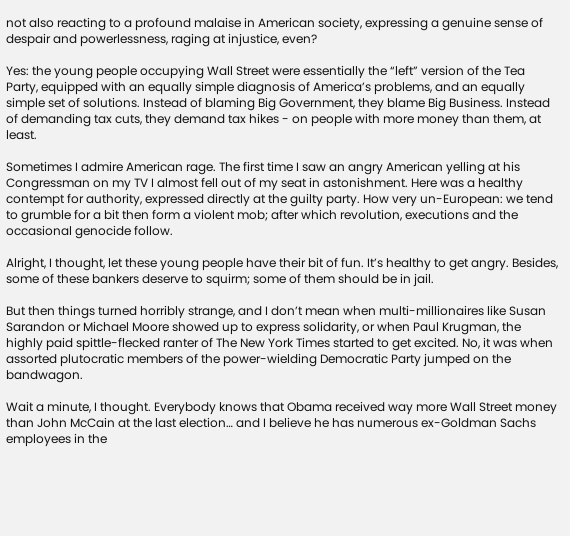not also reacting to a profound malaise in American society, expressing a genuine sense of despair and powerlessness, raging at injustice, even?

Yes: the young people occupying Wall Street were essentially the “left” version of the Tea Party, equipped with an equally simple diagnosis of America’s problems, and an equally simple set of solutions. Instead of blaming Big Government, they blame Big Business. Instead of demanding tax cuts, they demand tax hikes - on people with more money than them, at least.

Sometimes I admire American rage. The first time I saw an angry American yelling at his Congressman on my TV I almost fell out of my seat in astonishment. Here was a healthy contempt for authority, expressed directly at the guilty party. How very un-European: we tend to grumble for a bit then form a violent mob; after which revolution, executions and the occasional genocide follow.

Alright, I thought, let these young people have their bit of fun. It’s healthy to get angry. Besides, some of these bankers deserve to squirm; some of them should be in jail.

But then things turned horribly strange, and I don’t mean when multi-millionaires like Susan Sarandon or Michael Moore showed up to express solidarity, or when Paul Krugman, the highly paid spittle-flecked ranter of The New York Times started to get excited. No, it was when assorted plutocratic members of the power-wielding Democratic Party jumped on the bandwagon.

Wait a minute, I thought. Everybody knows that Obama received way more Wall Street money than John McCain at the last election… and I believe he has numerous ex-Goldman Sachs employees in the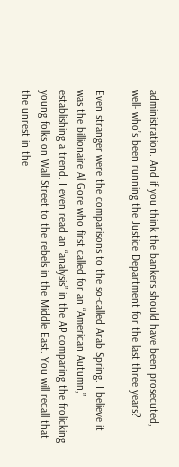administration. And if you think the bankers should have been prosecuted, well- who’s been running the Justice Department for the last three years?

Even stranger were the comparisons to the so-called Arab Spring. I believe it was the billionaire Al Gore who first called for an “American Autumn,” establishing a trend. I even read an “analysis” in the AP comparing the frolicking young folks on Wall Street to the rebels in the Middle East. You will recall that the unrest in the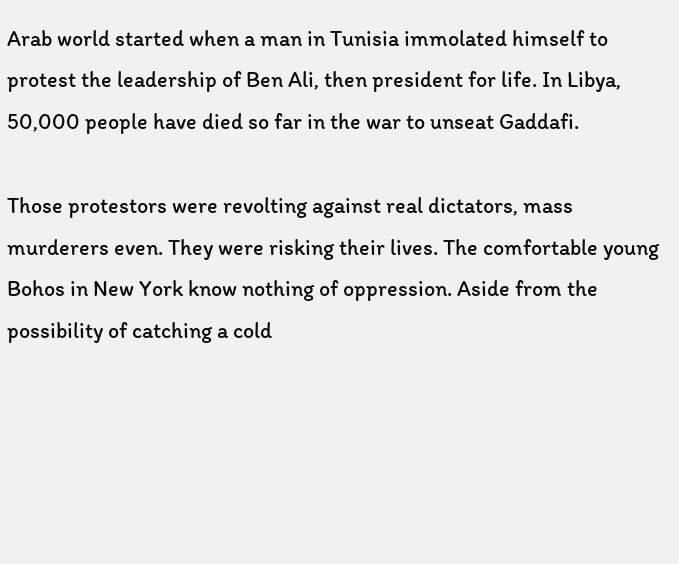Arab world started when a man in Tunisia immolated himself to protest the leadership of Ben Ali, then president for life. In Libya, 50,000 people have died so far in the war to unseat Gaddafi.

Those protestors were revolting against real dictators, mass murderers even. They were risking their lives. The comfortable young Bohos in New York know nothing of oppression. Aside from the possibility of catching a cold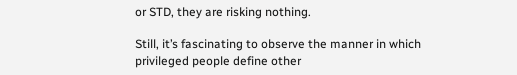or STD, they are risking nothing.

Still, it’s fascinating to observe the manner in which privileged people define other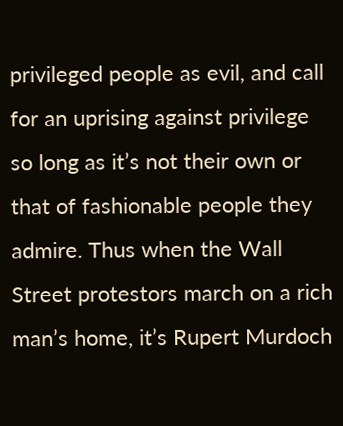privileged people as evil, and call for an uprising against privilege so long as it’s not their own or that of fashionable people they admire. Thus when the Wall Street protestors march on a rich man’s home, it’s Rupert Murdoch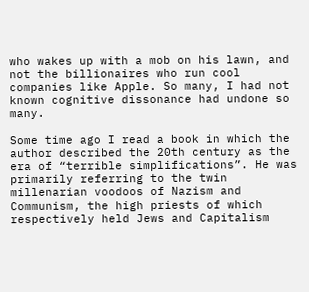who wakes up with a mob on his lawn, and not the billionaires who run cool companies like Apple. So many, I had not known cognitive dissonance had undone so many.

Some time ago I read a book in which the author described the 20th century as the era of “terrible simplifications”. He was primarily referring to the twin millenarian voodoos of Nazism and Communism, the high priests of which respectively held Jews and Capitalism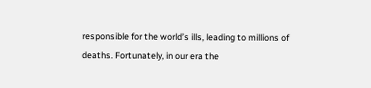responsible for the world’s ills, leading to millions of deaths. Fortunately, in our era the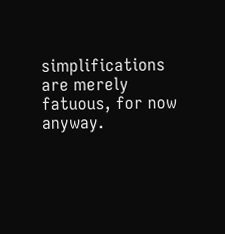simplifications are merely fatuous, for now anyway.